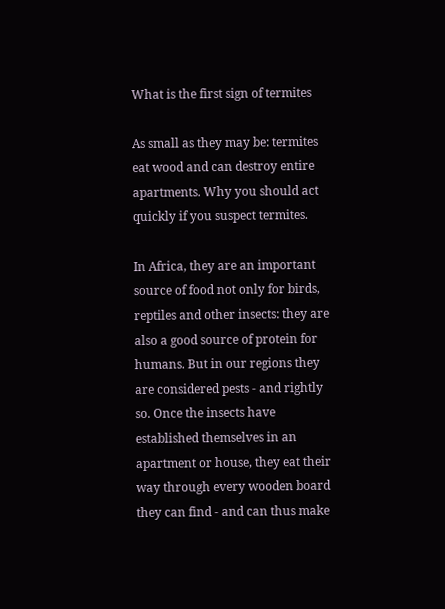What is the first sign of termites

As small as they may be: termites eat wood and can destroy entire apartments. Why you should act quickly if you suspect termites.

In Africa, they are an important source of food not only for birds, reptiles and other insects: they are also a good source of protein for humans. But in our regions they are considered pests - and rightly so. Once the insects have established themselves in an apartment or house, they eat their way through every wooden board they can find - and can thus make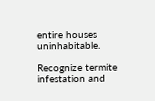entire houses uninhabitable.

Recognize termite infestation and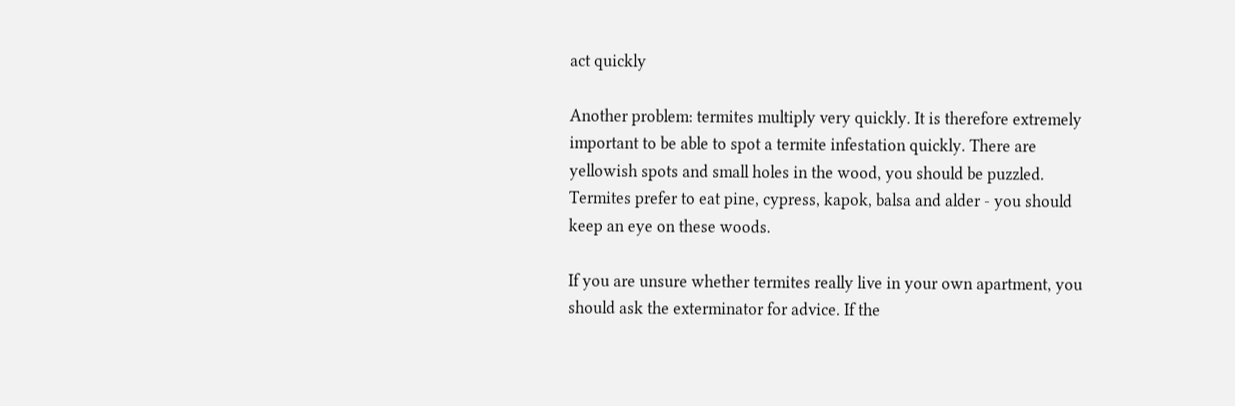act quickly

Another problem: termites multiply very quickly. It is therefore extremely important to be able to spot a termite infestation quickly. There are yellowish spots and small holes in the wood, you should be puzzled. Termites prefer to eat pine, cypress, kapok, balsa and alder - you should keep an eye on these woods.

If you are unsure whether termites really live in your own apartment, you should ask the exterminator for advice. If the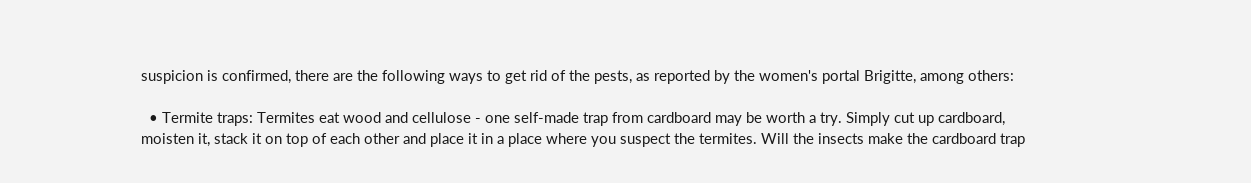suspicion is confirmed, there are the following ways to get rid of the pests, as reported by the women's portal Brigitte, among others:

  • Termite traps: Termites eat wood and cellulose - one self-made trap from cardboard may be worth a try. Simply cut up cardboard, moisten it, stack it on top of each other and place it in a place where you suspect the termites. Will the insects make the cardboard trap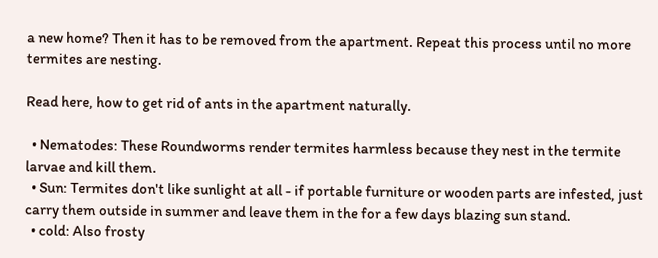a new home? Then it has to be removed from the apartment. Repeat this process until no more termites are nesting.

Read here, how to get rid of ants in the apartment naturally.

  • Nematodes: These Roundworms render termites harmless because they nest in the termite larvae and kill them.
  • Sun: Termites don't like sunlight at all - if portable furniture or wooden parts are infested, just carry them outside in summer and leave them in the for a few days blazing sun stand.
  • cold: Also frosty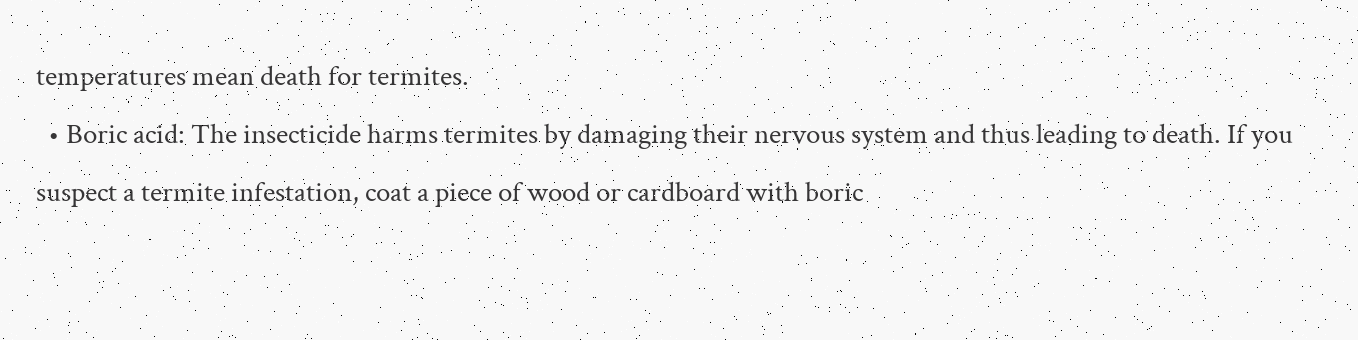temperatures mean death for termites.
  • Boric acid: The insecticide harms termites by damaging their nervous system and thus leading to death. If you suspect a termite infestation, coat a piece of wood or cardboard with boric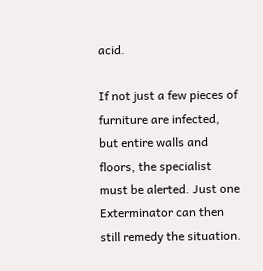acid.

If not just a few pieces of furniture are infected, but entire walls and floors, the specialist must be alerted. Just one Exterminator can then still remedy the situation.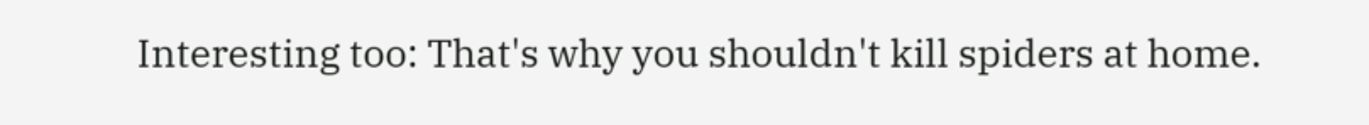Interesting too: That's why you shouldn't kill spiders at home.